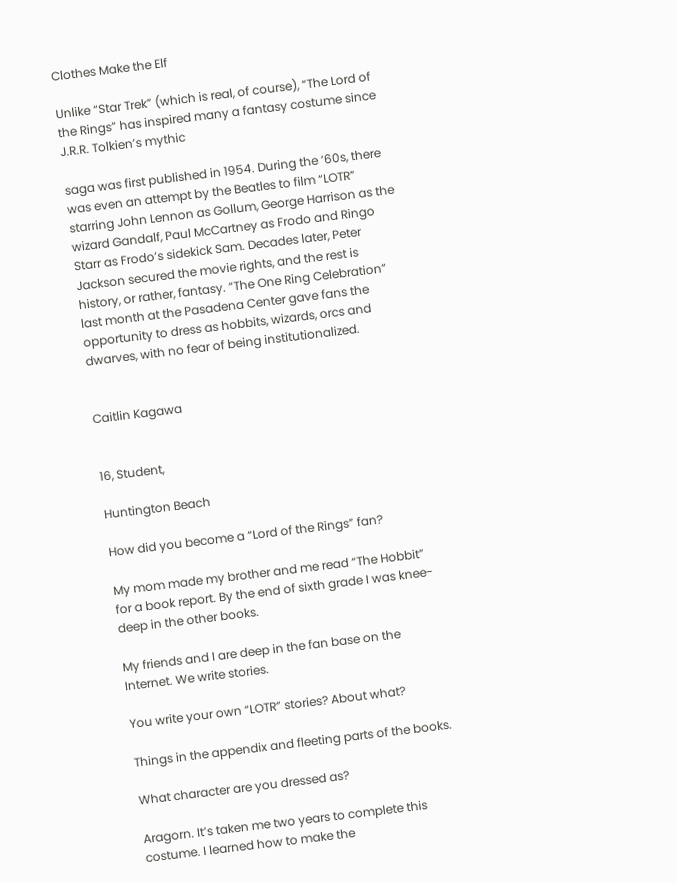Clothes Make the Elf

Unlike “Star Trek” (which is real, of course), “The Lord of the Rings” has inspired many a fantasy costume since J.R.R. Tolkien’s mythic

saga was first published in 1954. During the ‘60s, there was even an attempt by the Beatles to film “LOTR” starring John Lennon as Gollum, George Harrison as the wizard Gandalf, Paul McCartney as Frodo and Ringo Starr as Frodo’s sidekick Sam. Decades later, Peter Jackson secured the movie rights, and the rest is history, or rather, fantasy. “The One Ring Celebration” last month at the Pasadena Center gave fans the opportunity to dress as hobbits, wizards, orcs and dwarves, with no fear of being institutionalized.


Caitlin Kagawa


16, Student,

Huntington Beach

How did you become a “Lord of the Rings” fan?

My mom made my brother and me read “The Hobbit” for a book report. By the end of sixth grade I was knee-deep in the other books.

My friends and I are deep in the fan base on the Internet. We write stories.

You write your own “LOTR” stories? About what?

Things in the appendix and fleeting parts of the books.

What character are you dressed as?

Aragorn. It’s taken me two years to complete this costume. I learned how to make the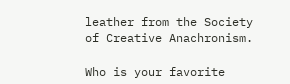leather from the Society of Creative Anachronism.

Who is your favorite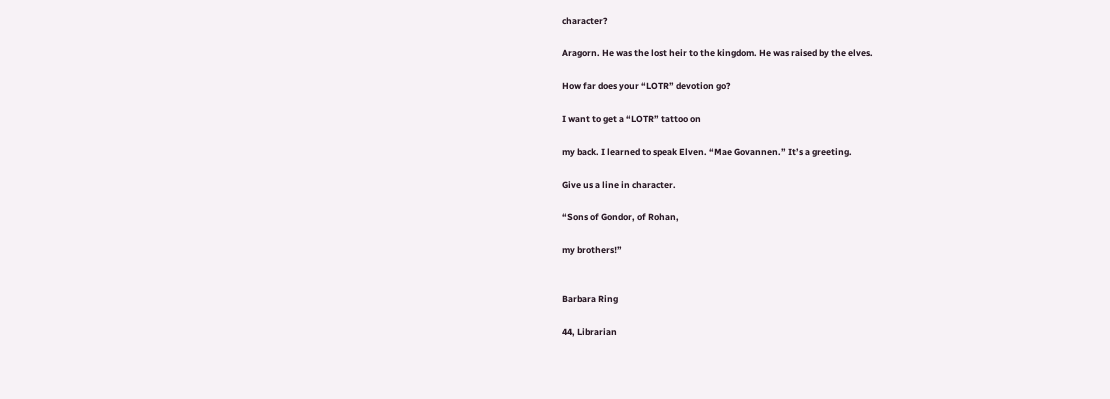character?

Aragorn. He was the lost heir to the kingdom. He was raised by the elves.

How far does your “LOTR” devotion go?

I want to get a “LOTR” tattoo on

my back. I learned to speak Elven. “Mae Govannen.” It’s a greeting.

Give us a line in character.

“Sons of Gondor, of Rohan,

my brothers!”


Barbara Ring

44, Librarian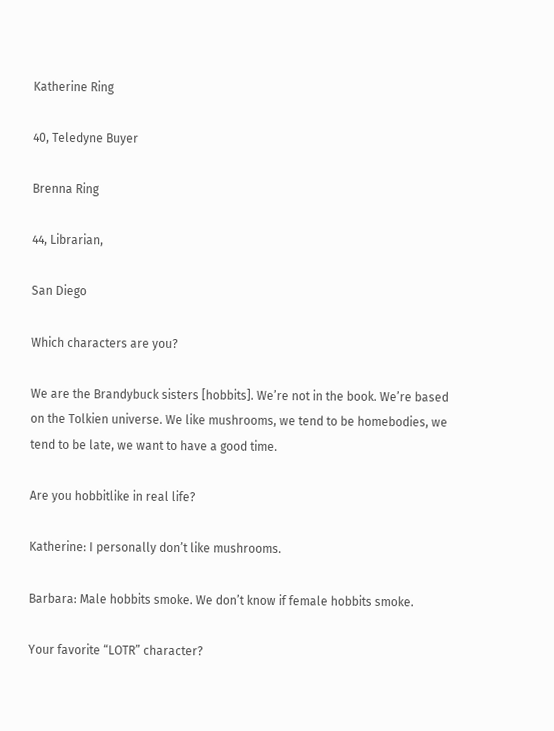Katherine Ring

40, Teledyne Buyer

Brenna Ring

44, Librarian,

San Diego

Which characters are you?

We are the Brandybuck sisters [hobbits]. We’re not in the book. We’re based on the Tolkien universe. We like mushrooms, we tend to be homebodies, we tend to be late, we want to have a good time.

Are you hobbitlike in real life?

Katherine: I personally don’t like mushrooms.

Barbara: Male hobbits smoke. We don’t know if female hobbits smoke.

Your favorite “LOTR” character?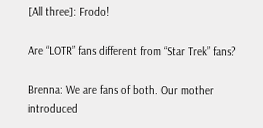[All three]: Frodo!

Are “LOTR” fans different from “Star Trek” fans?

Brenna: We are fans of both. Our mother introduced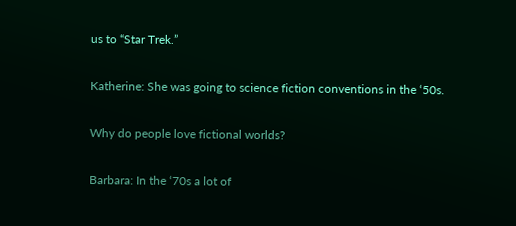us to “Star Trek.”

Katherine: She was going to science fiction conventions in the ‘50s.

Why do people love fictional worlds?

Barbara: In the ‘70s a lot of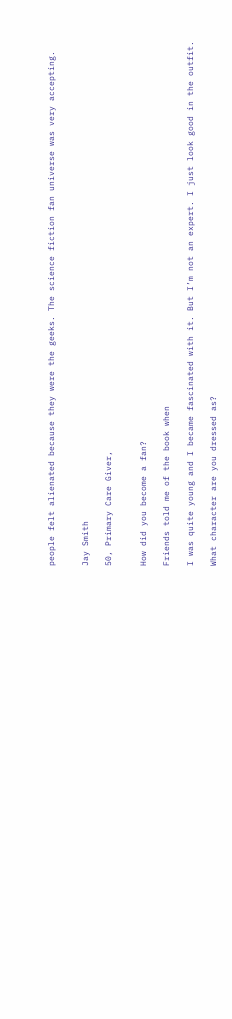people felt alienated because they were the geeks. The science fiction fan universe was very accepting.


Jay Smith

50, Primary Care Giver,


How did you become a fan?

Friends told me of the book when

I was quite young and I became fascinated with it. But I’m not an expert. I just look good in the outfit.

What character are you dressed as?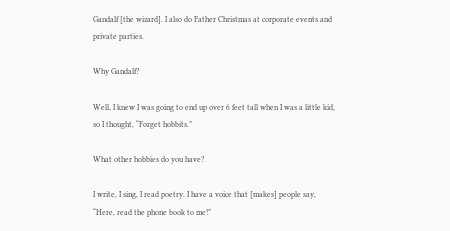Gandalf [the wizard]. I also do Father Christmas at corporate events and private parties.

Why Gandalf?

Well, I knew I was going to end up over 6 feet tall when I was a little kid, so I thought, “Forget hobbits.”

What other hobbies do you have?

I write, I sing, I read poetry. I have a voice that [makes] people say, “Here, read the phone book to me!”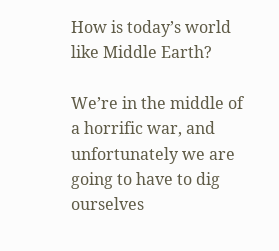How is today’s world like Middle Earth?

We’re in the middle of a horrific war, and unfortunately we are going to have to dig ourselves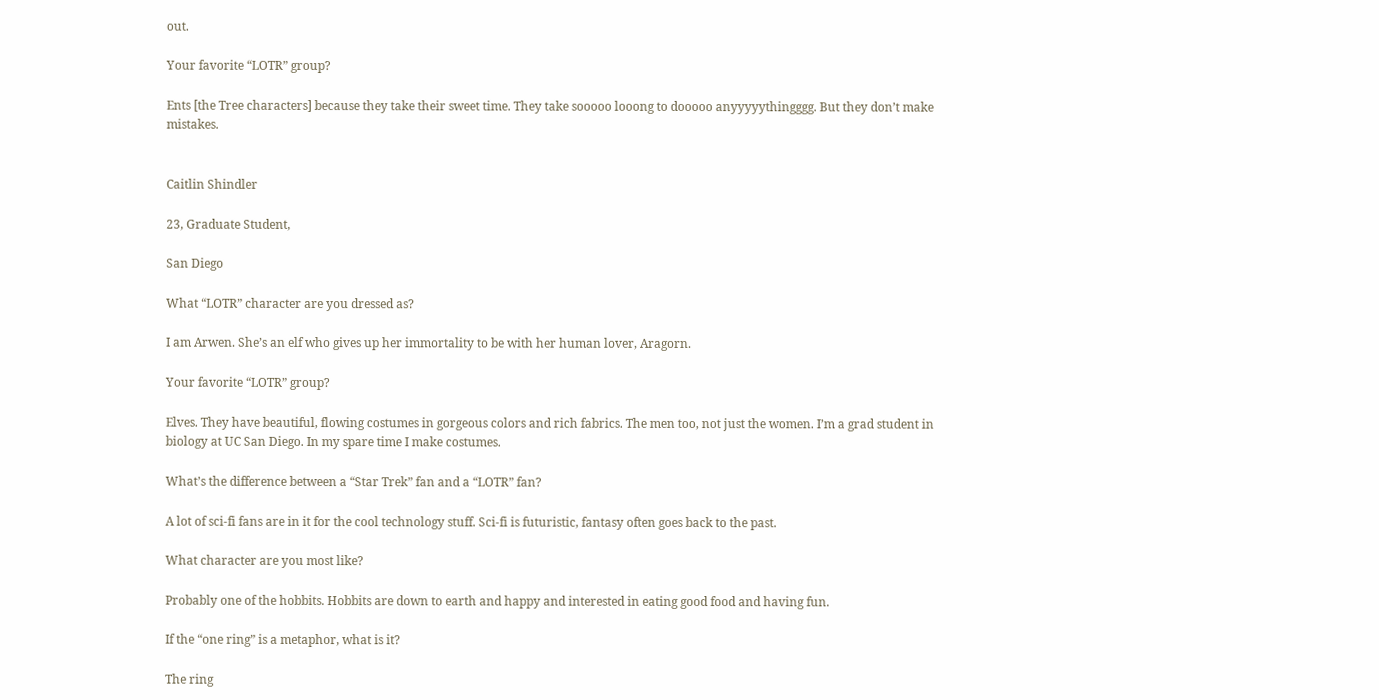out.

Your favorite “LOTR” group?

Ents [the Tree characters] because they take their sweet time. They take sooooo looong to dooooo anyyyyythingggg. But they don’t make mistakes.


Caitlin Shindler

23, Graduate Student,

San Diego

What “LOTR” character are you dressed as?

I am Arwen. She’s an elf who gives up her immortality to be with her human lover, Aragorn.

Your favorite “LOTR” group?

Elves. They have beautiful, flowing costumes in gorgeous colors and rich fabrics. The men too, not just the women. I’m a grad student in biology at UC San Diego. In my spare time I make costumes.

What’s the difference between a “Star Trek” fan and a “LOTR” fan?

A lot of sci-fi fans are in it for the cool technology stuff. Sci-fi is futuristic, fantasy often goes back to the past.

What character are you most like?

Probably one of the hobbits. Hobbits are down to earth and happy and interested in eating good food and having fun.

If the “one ring” is a metaphor, what is it?

The ring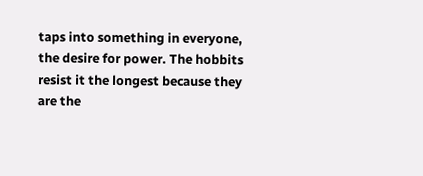taps into something in everyone, the desire for power. The hobbits resist it the longest because they are the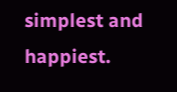simplest and happiest.